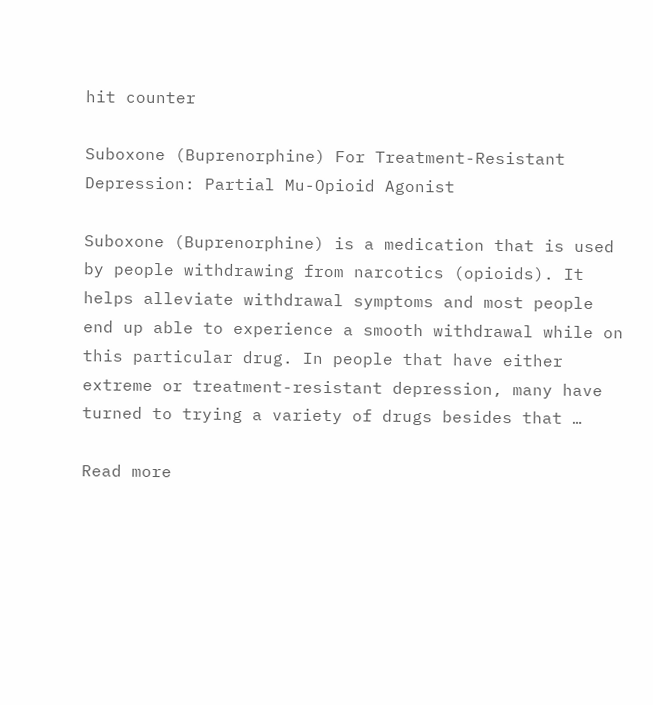hit counter

Suboxone (Buprenorphine) For Treatment-Resistant Depression: Partial Mu-Opioid Agonist

Suboxone (Buprenorphine) is a medication that is used by people withdrawing from narcotics (opioids). It helps alleviate withdrawal symptoms and most people end up able to experience a smooth withdrawal while on this particular drug. In people that have either extreme or treatment-resistant depression, many have turned to trying a variety of drugs besides that …

Read more